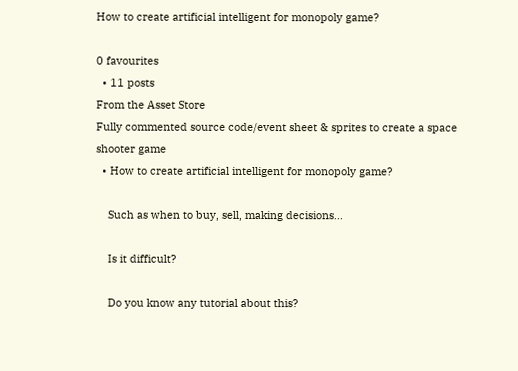How to create artificial intelligent for monopoly game?

0 favourites
  • 11 posts
From the Asset Store
Fully commented source code/event sheet & sprites to create a space shooter game
  • How to create artificial intelligent for monopoly game?

    Such as when to buy, sell, making decisions...

    Is it difficult?

    Do you know any tutorial about this?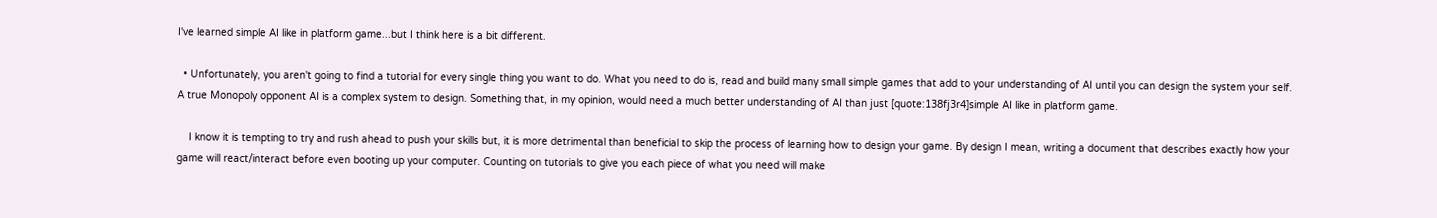I've learned simple AI like in platform game...but I think here is a bit different.

  • Unfortunately, you aren't going to find a tutorial for every single thing you want to do. What you need to do is, read and build many small simple games that add to your understanding of AI until you can design the system your self. A true Monopoly opponent AI is a complex system to design. Something that, in my opinion, would need a much better understanding of AI than just [quote:138fj3r4]simple AI like in platform game.

    I know it is tempting to try and rush ahead to push your skills but, it is more detrimental than beneficial to skip the process of learning how to design your game. By design I mean, writing a document that describes exactly how your game will react/interact before even booting up your computer. Counting on tutorials to give you each piece of what you need will make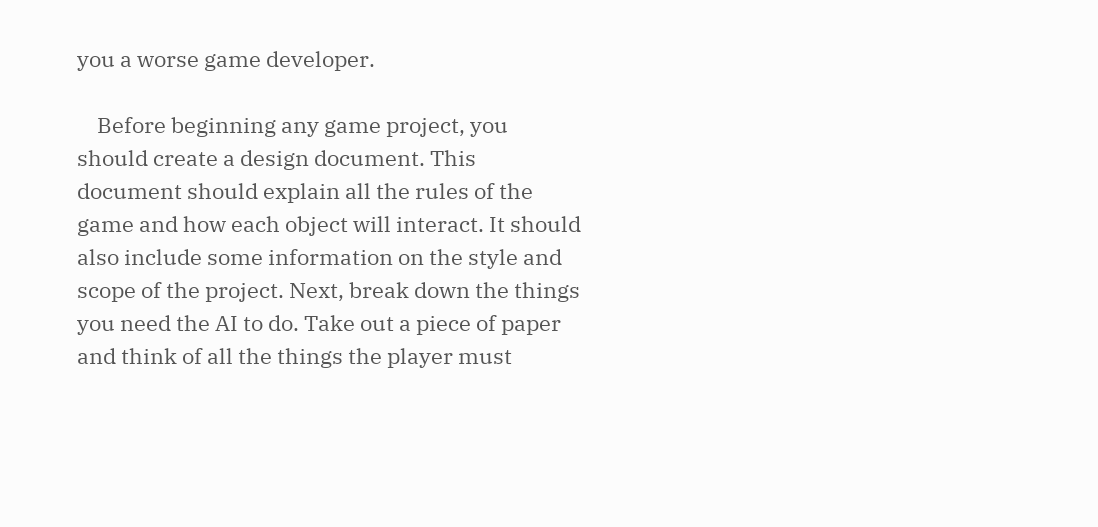you a worse game developer.

    Before beginning any game project, you should create a design document. This document should explain all the rules of the game and how each object will interact. It should also include some information on the style and scope of the project. Next, break down the things you need the AI to do. Take out a piece of paper and think of all the things the player must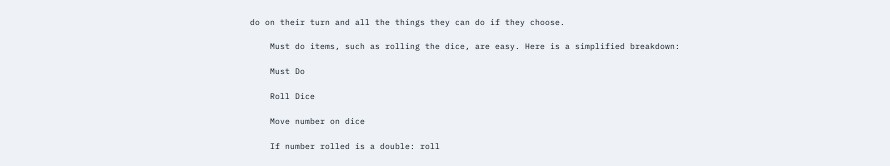do on their turn and all the things they can do if they choose.

    Must do items, such as rolling the dice, are easy. Here is a simplified breakdown:

    Must Do

    Roll Dice

    Move number on dice

    If number rolled is a double: roll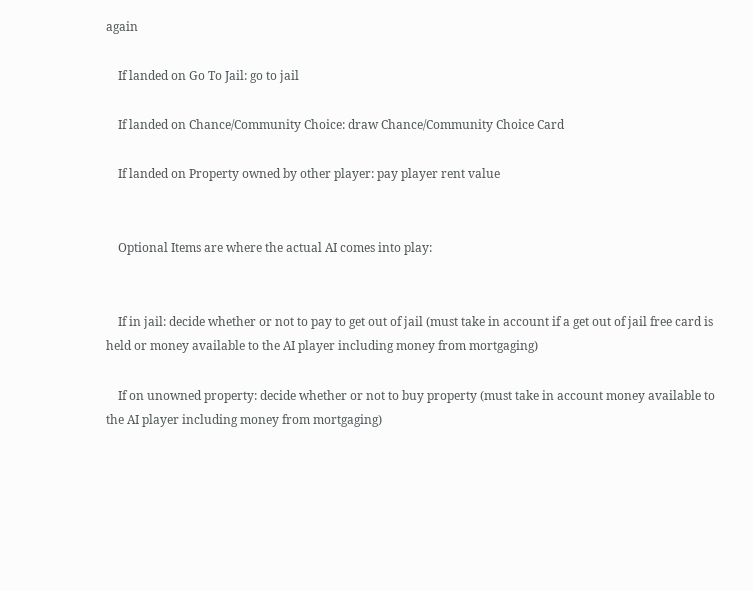again

    If landed on Go To Jail: go to jail

    If landed on Chance/Community Choice: draw Chance/Community Choice Card

    If landed on Property owned by other player: pay player rent value


    Optional Items are where the actual AI comes into play:


    If in jail: decide whether or not to pay to get out of jail (must take in account if a get out of jail free card is held or money available to the AI player including money from mortgaging)

    If on unowned property: decide whether or not to buy property (must take in account money available to the AI player including money from mortgaging)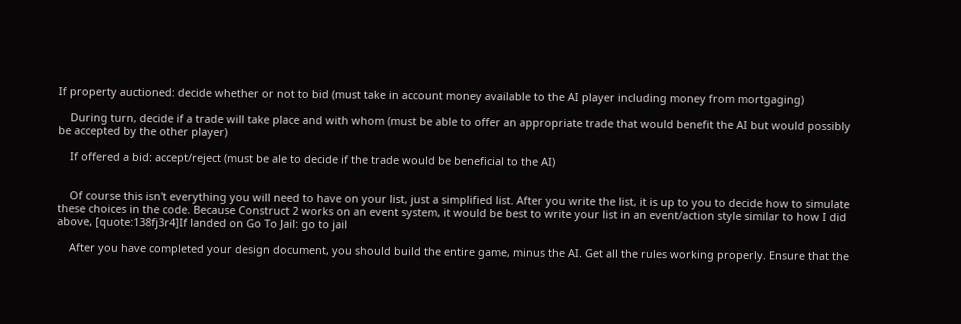If property auctioned: decide whether or not to bid (must take in account money available to the AI player including money from mortgaging)

    During turn, decide if a trade will take place and with whom (must be able to offer an appropriate trade that would benefit the AI but would possibly be accepted by the other player)

    If offered a bid: accept/reject (must be ale to decide if the trade would be beneficial to the AI)


    Of course this isn't everything you will need to have on your list, just a simplified list. After you write the list, it is up to you to decide how to simulate these choices in the code. Because Construct 2 works on an event system, it would be best to write your list in an event/action style similar to how I did above, [quote:138fj3r4]If landed on Go To Jail: go to jail

    After you have completed your design document, you should build the entire game, minus the AI. Get all the rules working properly. Ensure that the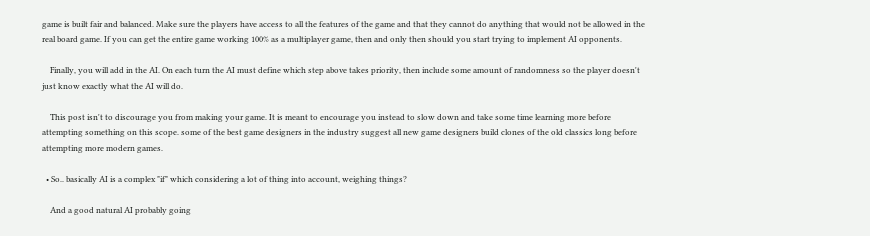game is built fair and balanced. Make sure the players have access to all the features of the game and that they cannot do anything that would not be allowed in the real board game. If you can get the entire game working 100% as a multiplayer game, then and only then should you start trying to implement AI opponents.

    Finally, you will add in the AI. On each turn the AI must define which step above takes priority, then include some amount of randomness so the player doesn't just know exactly what the AI will do.

    This post isn't to discourage you from making your game. It is meant to encourage you instead to slow down and take some time learning more before attempting something on this scope. some of the best game designers in the industry suggest all new game designers build clones of the old classics long before attempting more modern games.

  • So.. basically AI is a complex "if" which considering a lot of thing into account, weighing things?

    And a good natural AI probably going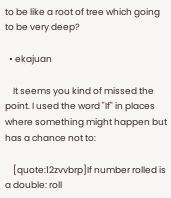to be like a root of tree which going to be very deep?

  • ekajuan

    It seems you kind of missed the point. I used the word "If" in places where something might happen but has a chance not to:

    [quote:12zvvbrp]If number rolled is a double: roll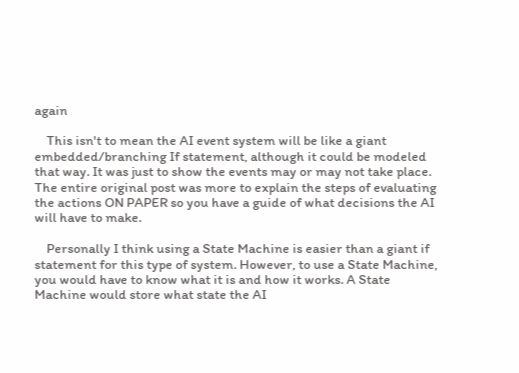again

    This isn't to mean the AI event system will be like a giant embedded/branching If statement, although it could be modeled that way. It was just to show the events may or may not take place. The entire original post was more to explain the steps of evaluating the actions ON PAPER so you have a guide of what decisions the AI will have to make.

    Personally I think using a State Machine is easier than a giant if statement for this type of system. However, to use a State Machine, you would have to know what it is and how it works. A State Machine would store what state the AI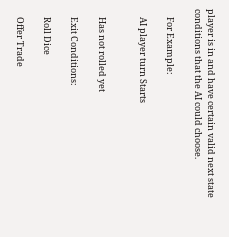player is in and have certain valid next state conditions that the AI could choose.

    For Example:

    AI player turn Starts


    Has not rolled yet

    Exit Conditions:

    Roll Dice

    Offer Trade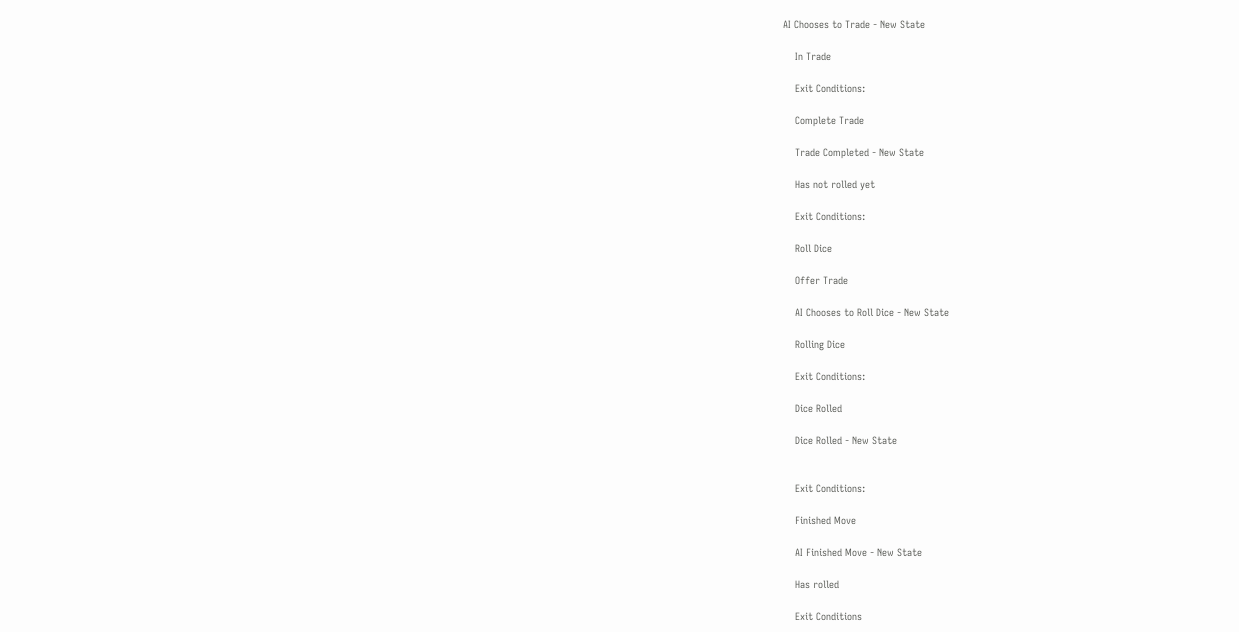AI Chooses to Trade - New State

    In Trade

    Exit Conditions:

    Complete Trade

    Trade Completed - New State

    Has not rolled yet

    Exit Conditions:

    Roll Dice

    Offer Trade

    AI Chooses to Roll Dice - New State

    Rolling Dice

    Exit Conditions:

    Dice Rolled

    Dice Rolled - New State


    Exit Conditions:

    Finished Move

    AI Finished Move - New State

    Has rolled

    Exit Conditions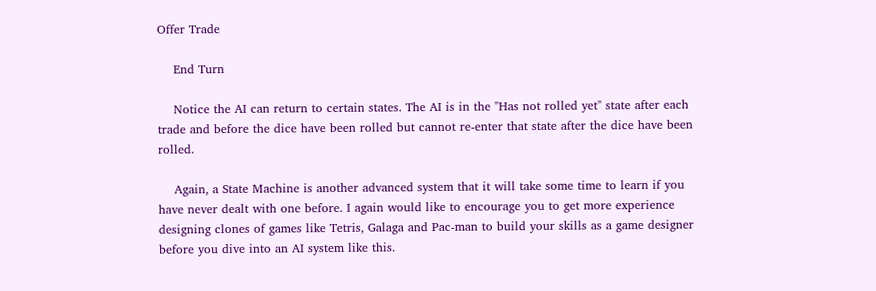Offer Trade

    End Turn

    Notice the AI can return to certain states. The AI is in the "Has not rolled yet" state after each trade and before the dice have been rolled but cannot re-enter that state after the dice have been rolled.

    Again, a State Machine is another advanced system that it will take some time to learn if you have never dealt with one before. I again would like to encourage you to get more experience designing clones of games like Tetris, Galaga and Pac-man to build your skills as a game designer before you dive into an AI system like this.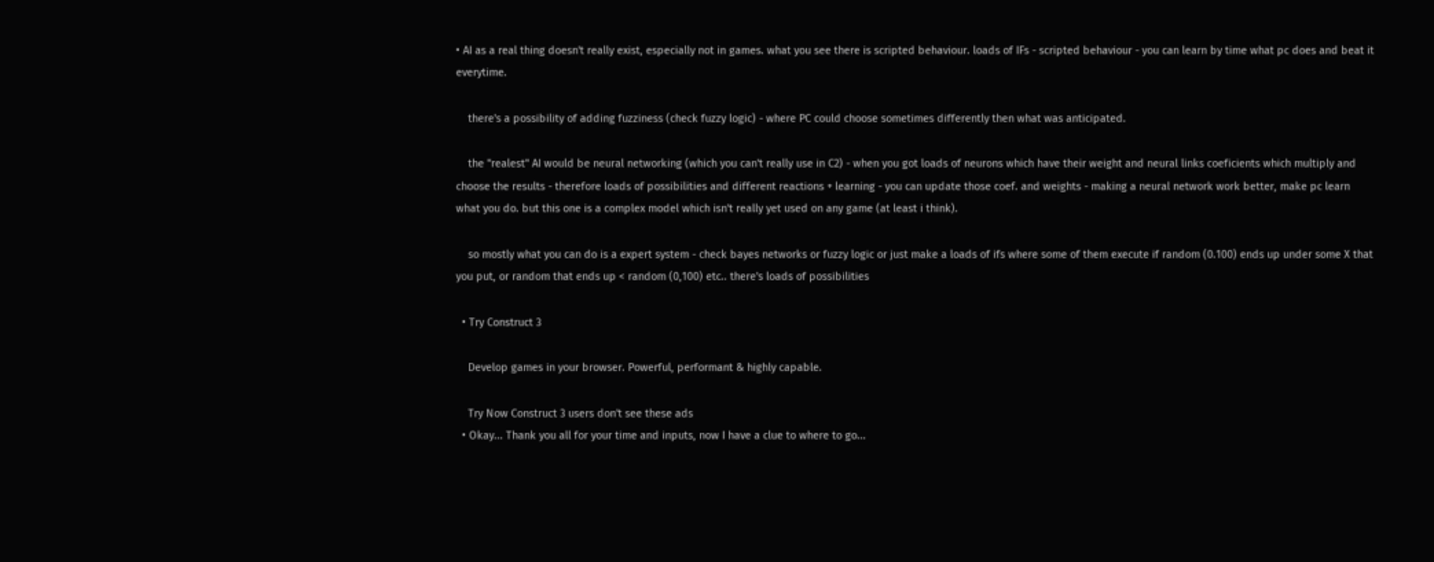• AI as a real thing doesn't really exist, especially not in games. what you see there is scripted behaviour. loads of IFs - scripted behaviour - you can learn by time what pc does and beat it everytime.

    there's a possibility of adding fuzziness (check fuzzy logic) - where PC could choose sometimes differently then what was anticipated.

    the "realest" AI would be neural networking (which you can't really use in C2) - when you got loads of neurons which have their weight and neural links coeficients which multiply and choose the results - therefore loads of possibilities and different reactions + learning - you can update those coef. and weights - making a neural network work better, make pc learn what you do. but this one is a complex model which isn't really yet used on any game (at least i think).

    so mostly what you can do is a expert system - check bayes networks or fuzzy logic or just make a loads of ifs where some of them execute if random (0.100) ends up under some X that you put, or random that ends up < random (0,100) etc.. there's loads of possibilities

  • Try Construct 3

    Develop games in your browser. Powerful, performant & highly capable.

    Try Now Construct 3 users don't see these ads
  • Okay... Thank you all for your time and inputs, now I have a clue to where to go...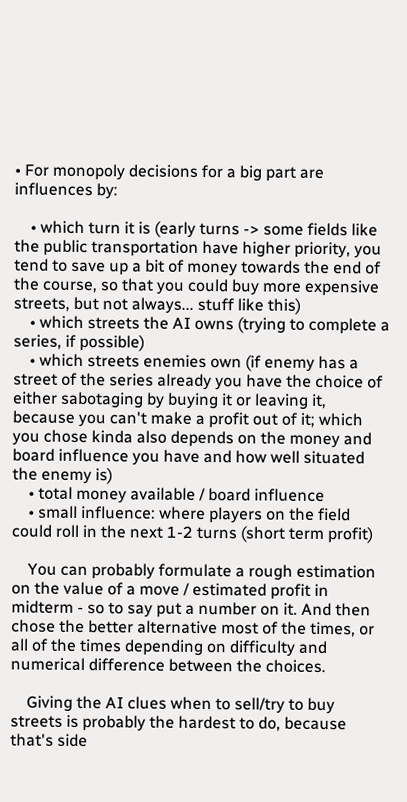• For monopoly decisions for a big part are influences by:

    • which turn it is (early turns -> some fields like the public transportation have higher priority, you tend to save up a bit of money towards the end of the course, so that you could buy more expensive streets, but not always... stuff like this)
    • which streets the AI owns (trying to complete a series, if possible)
    • which streets enemies own (if enemy has a street of the series already you have the choice of either sabotaging by buying it or leaving it, because you can't make a profit out of it; which you chose kinda also depends on the money and board influence you have and how well situated the enemy is)
    • total money available / board influence
    • small influence: where players on the field could roll in the next 1-2 turns (short term profit)

    You can probably formulate a rough estimation on the value of a move / estimated profit in midterm - so to say put a number on it. And then chose the better alternative most of the times, or all of the times depending on difficulty and numerical difference between the choices.

    Giving the AI clues when to sell/try to buy streets is probably the hardest to do, because that's side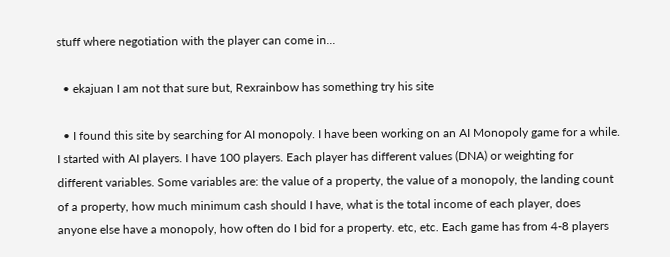stuff where negotiation with the player can come in...

  • ekajuan I am not that sure but, Rexrainbow has something try his site

  • I found this site by searching for AI monopoly. I have been working on an AI Monopoly game for a while. I started with AI players. I have 100 players. Each player has different values (DNA) or weighting for different variables. Some variables are: the value of a property, the value of a monopoly, the landing count of a property, how much minimum cash should I have, what is the total income of each player, does anyone else have a monopoly, how often do I bid for a property. etc, etc. Each game has from 4-8 players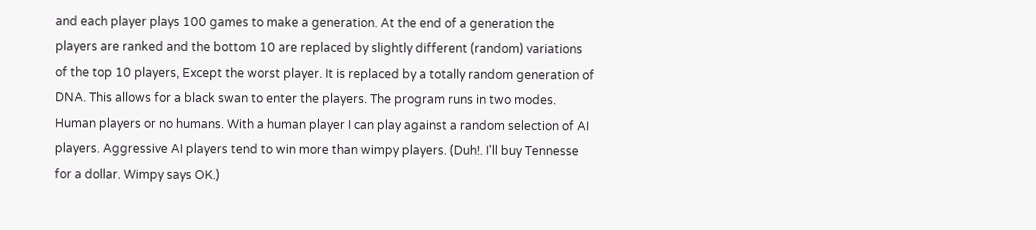and each player plays 100 games to make a generation. At the end of a generation the players are ranked and the bottom 10 are replaced by slightly different (random) variations of the top 10 players, Except the worst player. It is replaced by a totally random generation of DNA. This allows for a black swan to enter the players. The program runs in two modes. Human players or no humans. With a human player I can play against a random selection of AI players. Aggressive AI players tend to win more than wimpy players. (Duh!. I'll buy Tennesse for a dollar. Wimpy says OK.)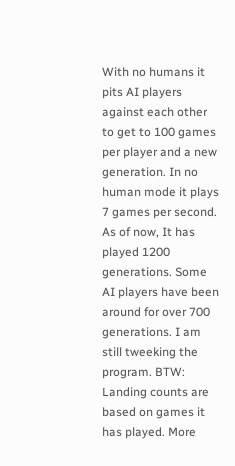With no humans it pits AI players against each other to get to 100 games per player and a new generation. In no human mode it plays 7 games per second. As of now, It has played 1200 generations. Some AI players have been around for over 700 generations. I am still tweeking the program. BTW: Landing counts are based on games it has played. More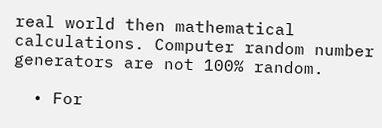real world then mathematical calculations. Computer random number generators are not 100% random.

  • For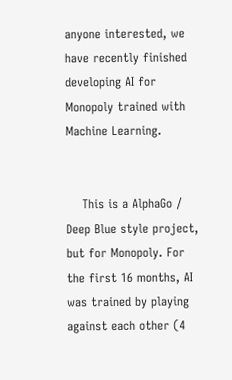anyone interested, we have recently finished developing AI for Monopoly trained with Machine Learning.


    This is a AlphaGo / Deep Blue style project, but for Monopoly. For the first 16 months, AI was trained by playing against each other (4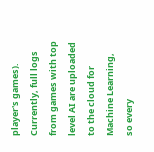player's games). Currently, full logs from games with top level AI are uploaded to the cloud for Machine Learning, so every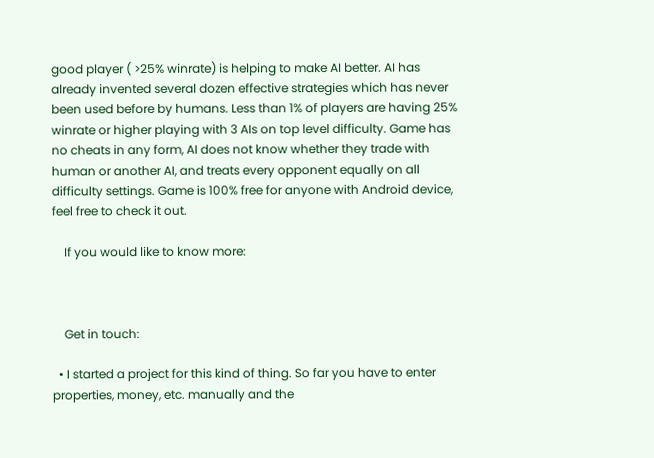good player ( >25% winrate) is helping to make AI better. AI has already invented several dozen effective strategies which has never been used before by humans. Less than 1% of players are having 25% winrate or higher playing with 3 AIs on top level difficulty. Game has no cheats in any form, AI does not know whether they trade with human or another AI, and treats every opponent equally on all difficulty settings. Game is 100% free for anyone with Android device, feel free to check it out.

    If you would like to know more:



    Get in touch:

  • I started a project for this kind of thing. So far you have to enter properties, money, etc. manually and the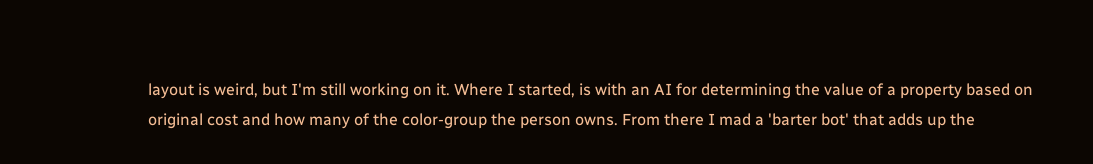layout is weird, but I'm still working on it. Where I started, is with an AI for determining the value of a property based on original cost and how many of the color-group the person owns. From there I mad a 'barter bot' that adds up the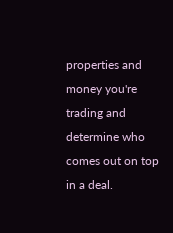properties and money you're trading and determine who comes out on top in a deal.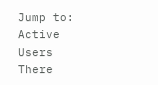Jump to:
Active Users
There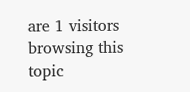are 1 visitors browsing this topic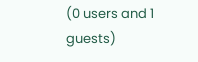(0 users and 1 guests)